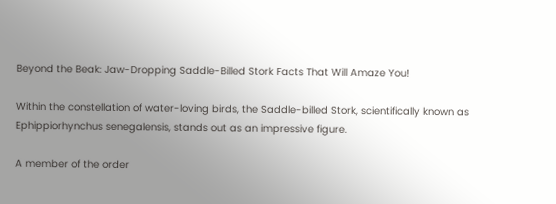Beyond the Beak: Jaw-Dropping Saddle-Billed Stork Facts That Will Amaze You!

Within the constellation of water-loving birds, the Saddle-billed Stork, scientifically known as Ephippiorhynchus senegalensis, stands out as an impressive figure.

A member of the order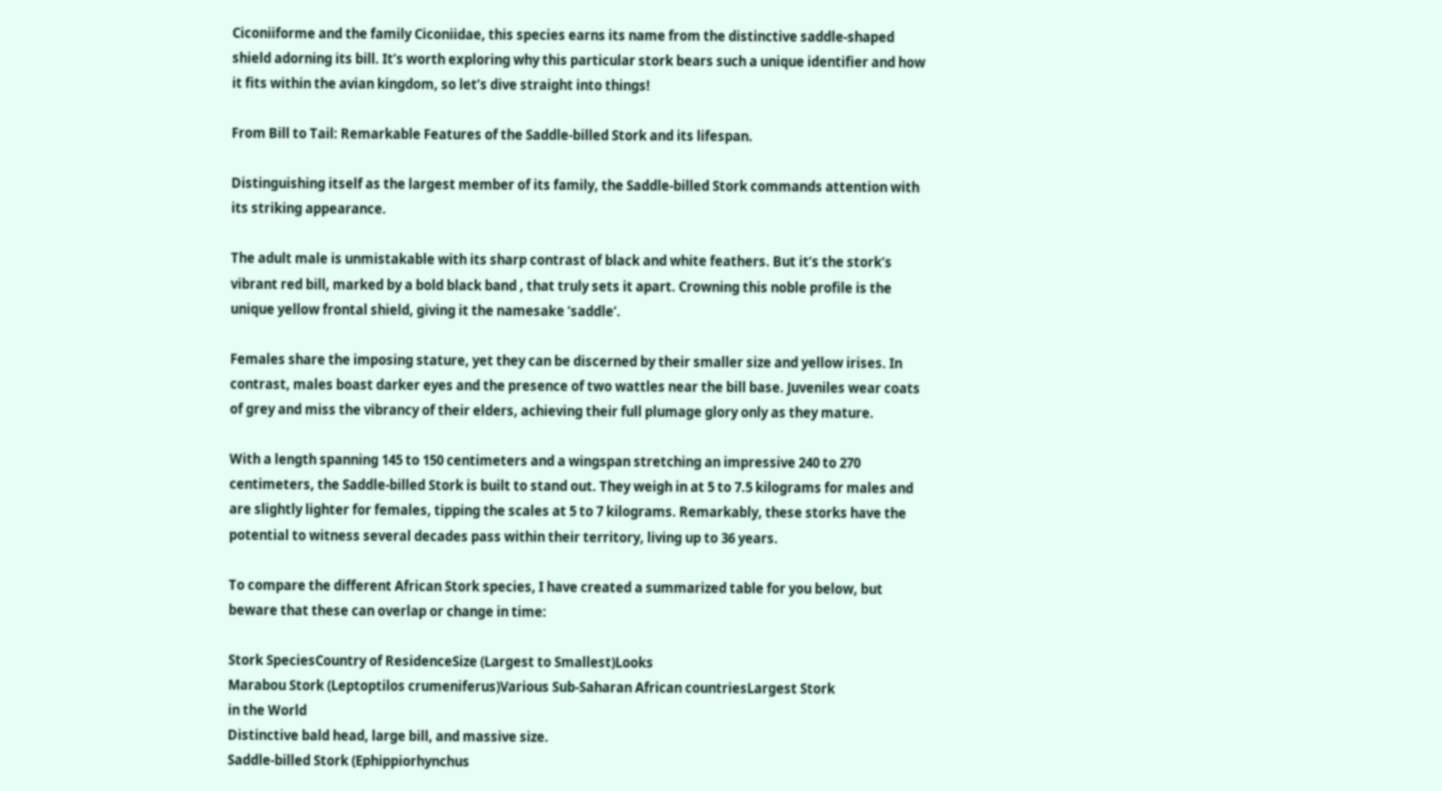Ciconiiforme and the family Ciconiidae, this species earns its name from the distinctive saddle-shaped shield adorning its bill. It’s worth exploring why this particular stork bears such a unique identifier and how it fits within the avian kingdom, so let’s dive straight into things!

From Bill to Tail: Remarkable Features of the Saddle-billed Stork and its lifespan.

Distinguishing itself as the largest member of its family, the Saddle-billed Stork commands attention with its striking appearance.

The adult male is unmistakable with its sharp contrast of black and white feathers. But it’s the stork’s vibrant red bill, marked by a bold black band , that truly sets it apart. Crowning this noble profile is the unique yellow frontal shield, giving it the namesake ‘saddle‘.

Females share the imposing stature, yet they can be discerned by their smaller size and yellow irises. In contrast, males boast darker eyes and the presence of two wattles near the bill base. Juveniles wear coats of grey and miss the vibrancy of their elders, achieving their full plumage glory only as they mature.

With a length spanning 145 to 150 centimeters and a wingspan stretching an impressive 240 to 270 centimeters, the Saddle-billed Stork is built to stand out. They weigh in at 5 to 7.5 kilograms for males and are slightly lighter for females, tipping the scales at 5 to 7 kilograms. Remarkably, these storks have the potential to witness several decades pass within their territory, living up to 36 years.

To compare the different African Stork species, I have created a summarized table for you below, but beware that these can overlap or change in time:

Stork SpeciesCountry of ResidenceSize (Largest to Smallest)Looks
Marabou Stork (Leptoptilos crumeniferus)Various Sub-Saharan African countriesLargest Stork
in the World
Distinctive bald head, large bill, and massive size.
Saddle-billed Stork (Ephippiorhynchus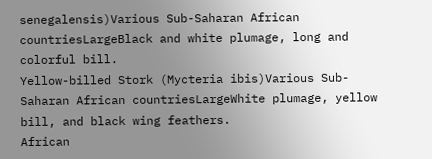senegalensis)Various Sub-Saharan African countriesLargeBlack and white plumage, long and colorful bill.
Yellow-billed Stork (Mycteria ibis)Various Sub-Saharan African countriesLargeWhite plumage, yellow bill, and black wing feathers.
African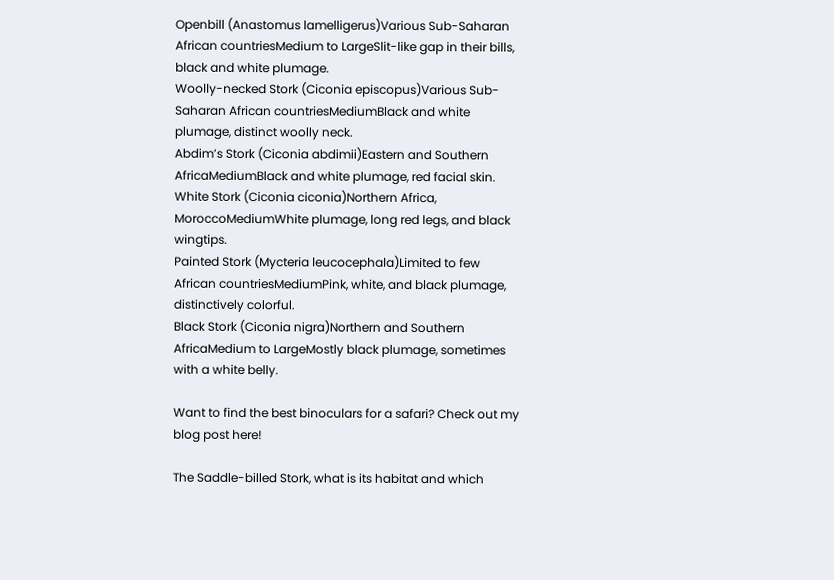Openbill (Anastomus lamelligerus)Various Sub-Saharan African countriesMedium to LargeSlit-like gap in their bills, black and white plumage.
Woolly-necked Stork (Ciconia episcopus)Various Sub-Saharan African countriesMediumBlack and white plumage, distinct woolly neck.
Abdim’s Stork (Ciconia abdimii)Eastern and Southern AfricaMediumBlack and white plumage, red facial skin.
White Stork (Ciconia ciconia)Northern Africa, MoroccoMediumWhite plumage, long red legs, and black wingtips.
Painted Stork (Mycteria leucocephala)Limited to few African countriesMediumPink, white, and black plumage, distinctively colorful.
Black Stork (Ciconia nigra)Northern and Southern AfricaMedium to LargeMostly black plumage, sometimes with a white belly.

Want to find the best binoculars for a safari? Check out my blog post here!

The Saddle-billed Stork, what is its habitat and which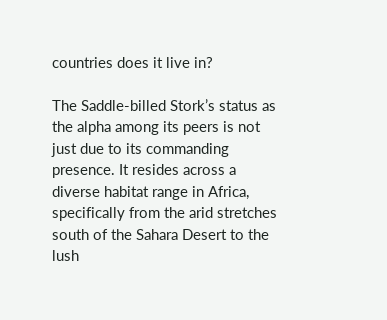countries does it live in?

The Saddle-billed Stork’s status as the alpha among its peers is not just due to its commanding presence. It resides across a diverse habitat range in Africa, specifically from the arid stretches south of the Sahara Desert to the lush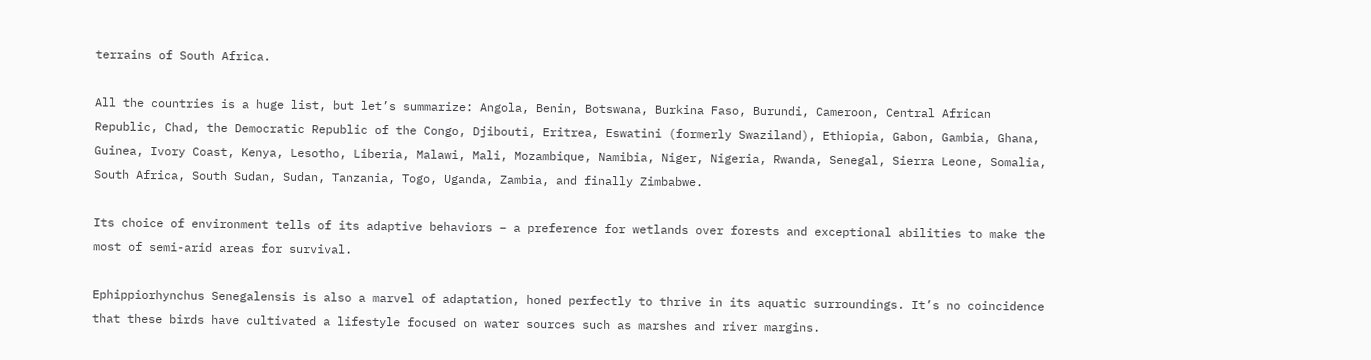terrains of South Africa.

All the countries is a huge list, but let’s summarize: Angola, Benin, Botswana, Burkina Faso, Burundi, Cameroon, Central African Republic, Chad, the Democratic Republic of the Congo, Djibouti, Eritrea, Eswatini (formerly Swaziland), Ethiopia, Gabon, Gambia, Ghana, Guinea, Ivory Coast, Kenya, Lesotho, Liberia, Malawi, Mali, Mozambique, Namibia, Niger, Nigeria, Rwanda, Senegal, Sierra Leone, Somalia, South Africa, South Sudan, Sudan, Tanzania, Togo, Uganda, Zambia, and finally Zimbabwe.

Its choice of environment tells of its adaptive behaviors – a preference for wetlands over forests and exceptional abilities to make the most of semi-arid areas for survival.

Ephippiorhynchus Senegalensis is also a marvel of adaptation, honed perfectly to thrive in its aquatic surroundings. It’s no coincidence that these birds have cultivated a lifestyle focused on water sources such as marshes and river margins.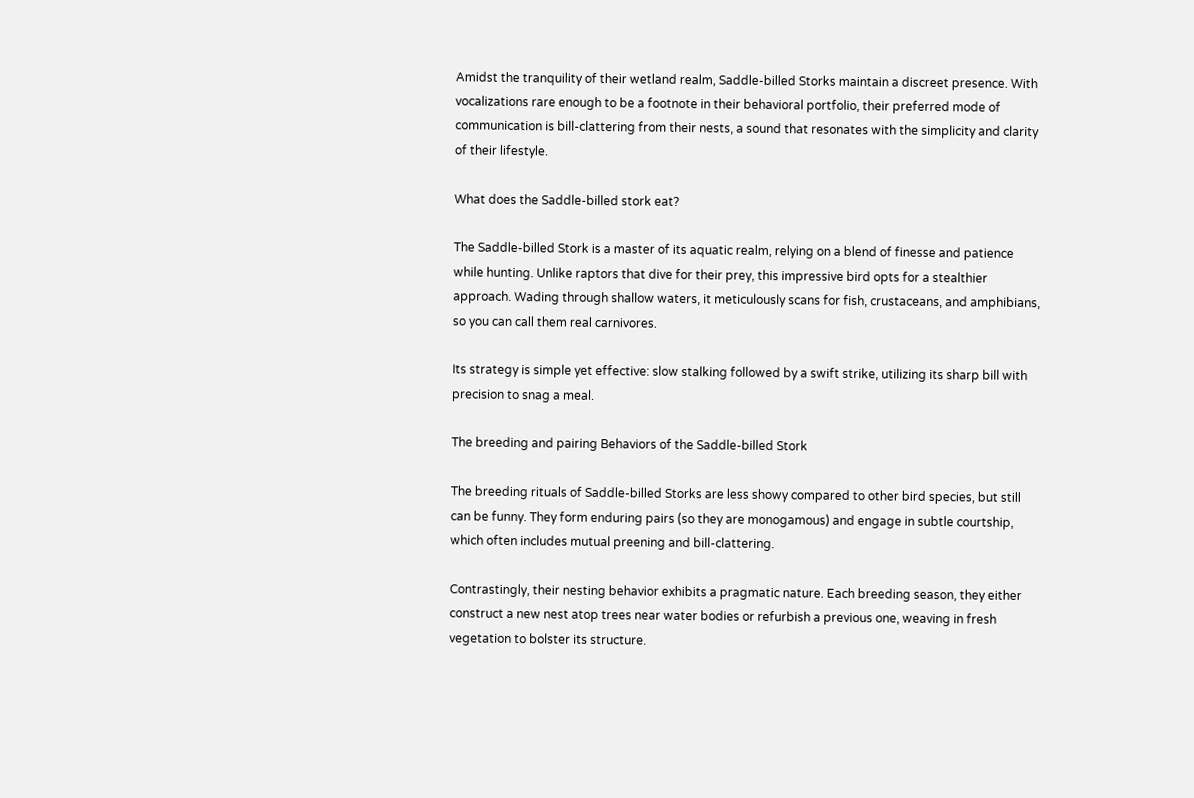Amidst the tranquility of their wetland realm, Saddle-billed Storks maintain a discreet presence. With vocalizations rare enough to be a footnote in their behavioral portfolio, their preferred mode of communication is bill-clattering from their nests, a sound that resonates with the simplicity and clarity of their lifestyle.

What does the Saddle-billed stork eat?

The Saddle-billed Stork is a master of its aquatic realm, relying on a blend of finesse and patience while hunting. Unlike raptors that dive for their prey, this impressive bird opts for a stealthier approach. Wading through shallow waters, it meticulously scans for fish, crustaceans, and amphibians, so you can call them real carnivores.

Its strategy is simple yet effective: slow stalking followed by a swift strike, utilizing its sharp bill with precision to snag a meal.

The breeding and pairing Behaviors of the Saddle-billed Stork

The breeding rituals of Saddle-billed Storks are less showy compared to other bird species, but still can be funny. They form enduring pairs (so they are monogamous) and engage in subtle courtship, which often includes mutual preening and bill-clattering.

Contrastingly, their nesting behavior exhibits a pragmatic nature. Each breeding season, they either construct a new nest atop trees near water bodies or refurbish a previous one, weaving in fresh vegetation to bolster its structure.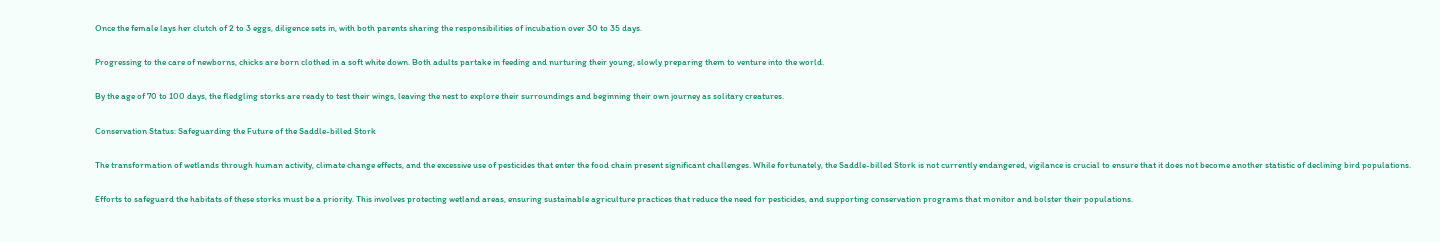Once the female lays her clutch of 2 to 3 eggs, diligence sets in, with both parents sharing the responsibilities of incubation over 30 to 35 days.

Progressing to the care of newborns, chicks are born clothed in a soft white down. Both adults partake in feeding and nurturing their young, slowly preparing them to venture into the world.

By the age of 70 to 100 days, the fledgling storks are ready to test their wings, leaving the nest to explore their surroundings and beginning their own journey as solitary creatures.

Conservation Status: Safeguarding the Future of the Saddle-billed Stork

The transformation of wetlands through human activity, climate change effects, and the excessive use of pesticides that enter the food chain present significant challenges. While fortunately, the Saddle-billed Stork is not currently endangered, vigilance is crucial to ensure that it does not become another statistic of declining bird populations.

Efforts to safeguard the habitats of these storks must be a priority. This involves protecting wetland areas, ensuring sustainable agriculture practices that reduce the need for pesticides, and supporting conservation programs that monitor and bolster their populations.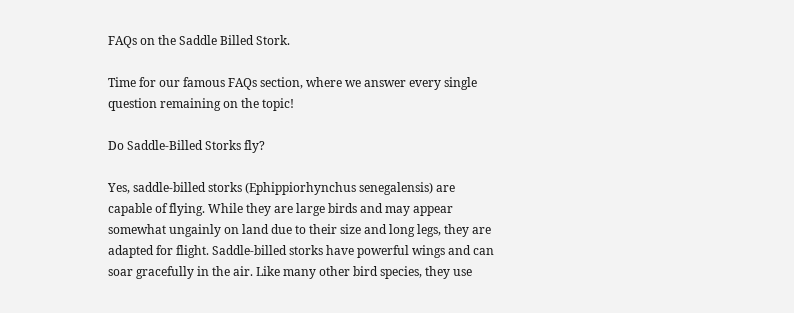FAQs on the Saddle Billed Stork.

Time for our famous FAQs section, where we answer every single question remaining on the topic!

Do Saddle-Billed Storks fly?

Yes, saddle-billed storks (Ephippiorhynchus senegalensis) are capable of flying. While they are large birds and may appear somewhat ungainly on land due to their size and long legs, they are adapted for flight. Saddle-billed storks have powerful wings and can soar gracefully in the air. Like many other bird species, they use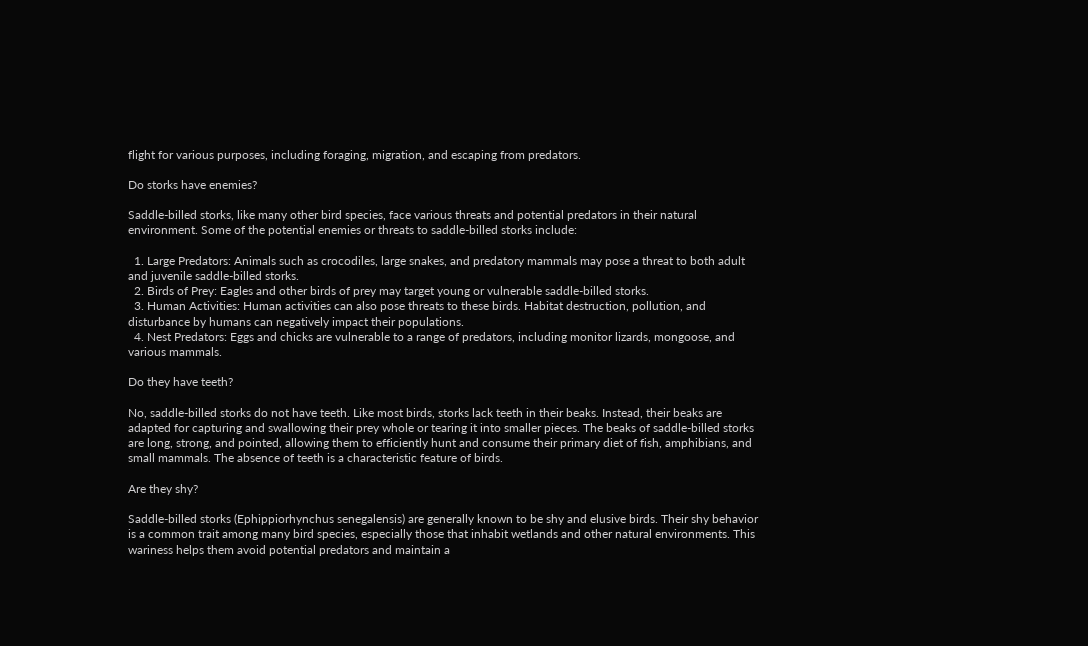flight for various purposes, including foraging, migration, and escaping from predators.

Do storks have enemies?

Saddle-billed storks, like many other bird species, face various threats and potential predators in their natural environment. Some of the potential enemies or threats to saddle-billed storks include:

  1. Large Predators: Animals such as crocodiles, large snakes, and predatory mammals may pose a threat to both adult and juvenile saddle-billed storks.
  2. Birds of Prey: Eagles and other birds of prey may target young or vulnerable saddle-billed storks.
  3. Human Activities: Human activities can also pose threats to these birds. Habitat destruction, pollution, and disturbance by humans can negatively impact their populations.
  4. Nest Predators: Eggs and chicks are vulnerable to a range of predators, including monitor lizards, mongoose, and various mammals.

Do they have teeth?

No, saddle-billed storks do not have teeth. Like most birds, storks lack teeth in their beaks. Instead, their beaks are adapted for capturing and swallowing their prey whole or tearing it into smaller pieces. The beaks of saddle-billed storks are long, strong, and pointed, allowing them to efficiently hunt and consume their primary diet of fish, amphibians, and small mammals. The absence of teeth is a characteristic feature of birds.

Are they shy?

Saddle-billed storks (Ephippiorhynchus senegalensis) are generally known to be shy and elusive birds. Their shy behavior is a common trait among many bird species, especially those that inhabit wetlands and other natural environments. This wariness helps them avoid potential predators and maintain a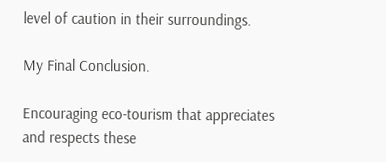level of caution in their surroundings.

My Final Conclusion.

Encouraging eco-tourism that appreciates and respects these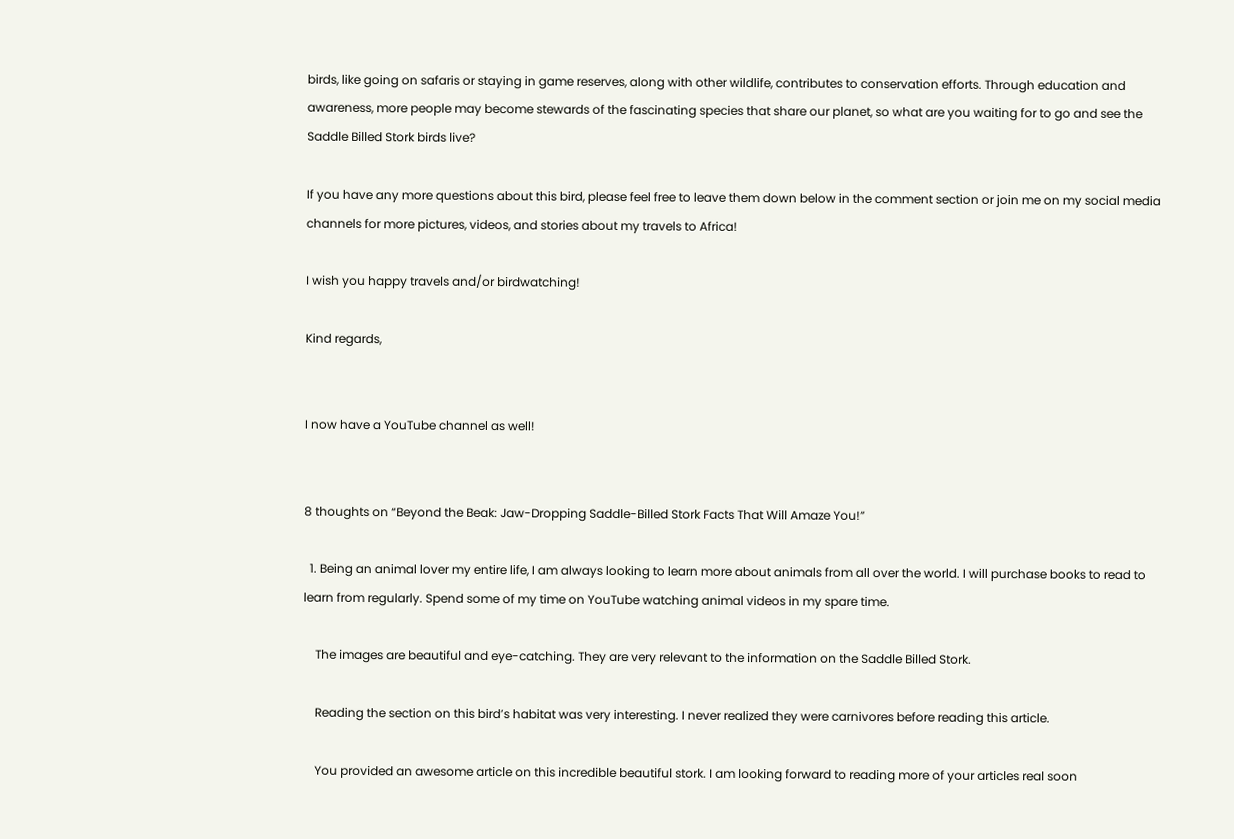birds, like going on safaris or staying in game reserves, along with other wildlife, contributes to conservation efforts. Through education and awareness, more people may become stewards of the fascinating species that share our planet, so what are you waiting for to go and see the Saddle Billed Stork birds live?

If you have any more questions about this bird, please feel free to leave them down below in the comment section or join me on my social media channels for more pictures, videos, and stories about my travels to Africa!

I wish you happy travels and/or birdwatching!

Kind regards,


I now have a YouTube channel as well!


8 thoughts on “Beyond the Beak: Jaw-Dropping Saddle-Billed Stork Facts That Will Amaze You!”

  1. Being an animal lover my entire life, I am always looking to learn more about animals from all over the world. I will purchase books to read to learn from regularly. Spend some of my time on YouTube watching animal videos in my spare time.

    The images are beautiful and eye-catching. They are very relevant to the information on the Saddle Billed Stork.

    Reading the section on this bird’s habitat was very interesting. I never realized they were carnivores before reading this article.

    You provided an awesome article on this incredible beautiful stork. I am looking forward to reading more of your articles real soon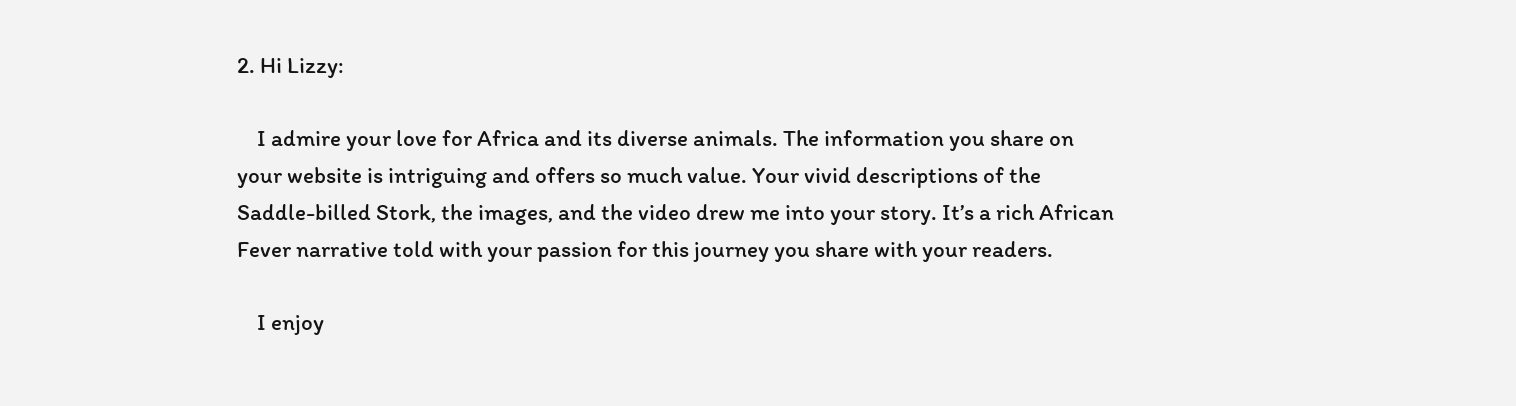2. Hi Lizzy:

    I admire your love for Africa and its diverse animals. The information you share on your website is intriguing and offers so much value. Your vivid descriptions of the Saddle-billed Stork, the images, and the video drew me into your story. It’s a rich African Fever narrative told with your passion for this journey you share with your readers.

    I enjoy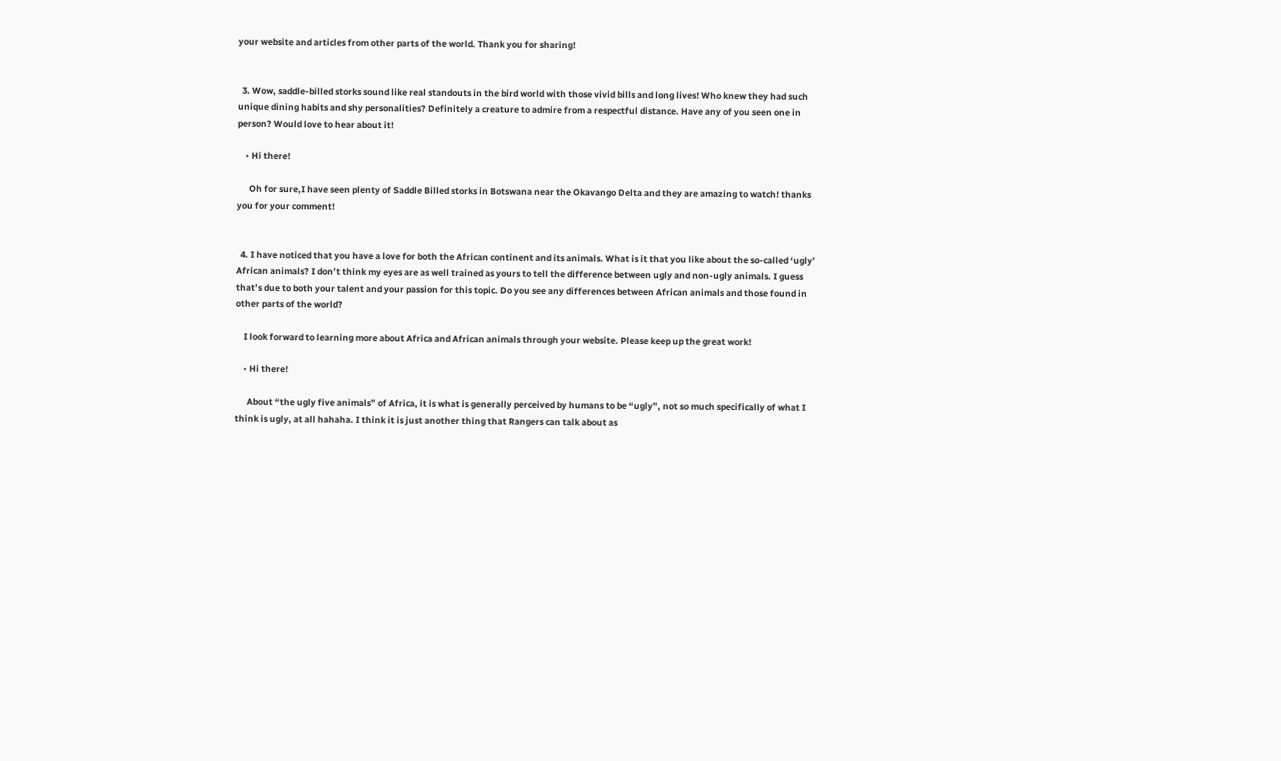your website and articles from other parts of the world. Thank you for sharing!


  3. Wow, saddle-billed storks sound like real standouts in the bird world with those vivid bills and long lives! Who knew they had such unique dining habits and shy personalities? Definitely a creature to admire from a respectful distance. Have any of you seen one in person? Would love to hear about it!

    • Hi there!

      Oh for sure,I have seen plenty of Saddle Billed storks in Botswana near the Okavango Delta and they are amazing to watch! thanks you for your comment!


  4. I have noticed that you have a love for both the African continent and its animals. What is it that you like about the so-called ‘ugly’ African animals? I don’t think my eyes are as well trained as yours to tell the difference between ugly and non-ugly animals. I guess that’s due to both your talent and your passion for this topic. Do you see any differences between African animals and those found in other parts of the world?

    I look forward to learning more about Africa and African animals through your website. Please keep up the great work!

    • Hi there!

      About “the ugly five animals” of Africa, it is what is generally perceived by humans to be “ugly”, not so much specifically of what I think is ugly, at all hahaha. I think it is just another thing that Rangers can talk about as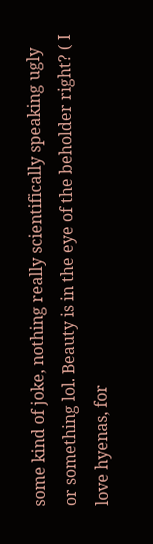some kind of joke, nothing really scientifically speaking ugly or something lol. Beauty is in the eye of the beholder right? ( I love hyenas, for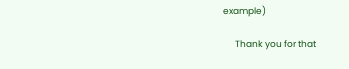example)

      Thank you for that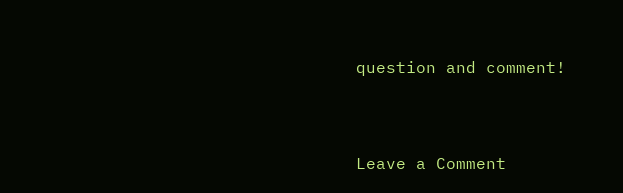question and comment!



Leave a Comment